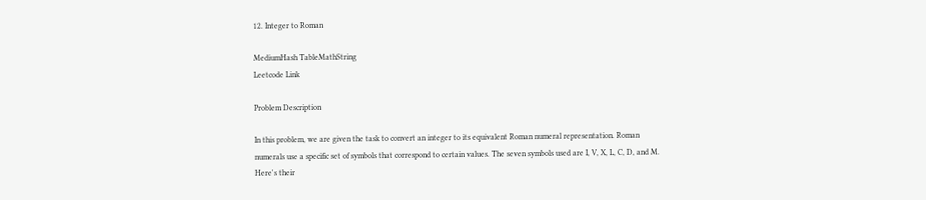12. Integer to Roman

MediumHash TableMathString
Leetcode Link

Problem Description

In this problem, we are given the task to convert an integer to its equivalent Roman numeral representation. Roman numerals use a specific set of symbols that correspond to certain values. The seven symbols used are I, V, X, L, C, D, and M. Here's their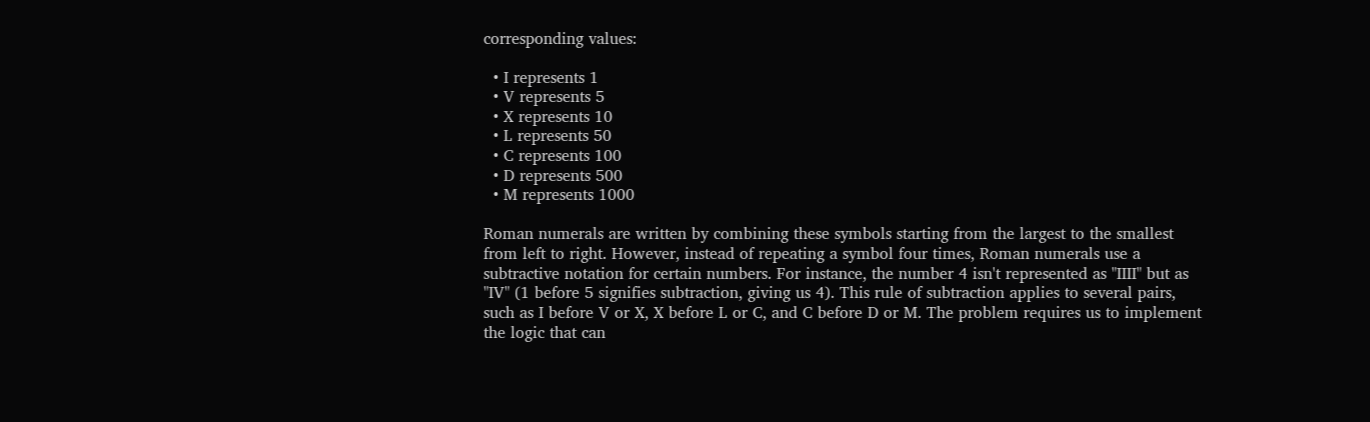corresponding values:

  • I represents 1
  • V represents 5
  • X represents 10
  • L represents 50
  • C represents 100
  • D represents 500
  • M represents 1000

Roman numerals are written by combining these symbols starting from the largest to the smallest from left to right. However, instead of repeating a symbol four times, Roman numerals use a subtractive notation for certain numbers. For instance, the number 4 isn't represented as "IIII" but as "IV" (1 before 5 signifies subtraction, giving us 4). This rule of subtraction applies to several pairs, such as I before V or X, X before L or C, and C before D or M. The problem requires us to implement the logic that can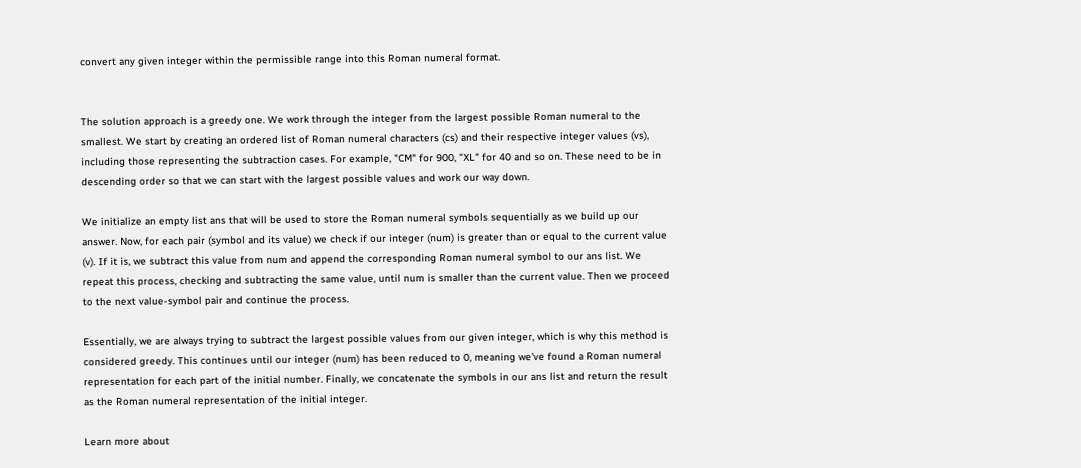convert any given integer within the permissible range into this Roman numeral format.


The solution approach is a greedy one. We work through the integer from the largest possible Roman numeral to the smallest. We start by creating an ordered list of Roman numeral characters (cs) and their respective integer values (vs), including those representing the subtraction cases. For example, "CM" for 900, "XL" for 40 and so on. These need to be in descending order so that we can start with the largest possible values and work our way down.

We initialize an empty list ans that will be used to store the Roman numeral symbols sequentially as we build up our answer. Now, for each pair (symbol and its value) we check if our integer (num) is greater than or equal to the current value (v). If it is, we subtract this value from num and append the corresponding Roman numeral symbol to our ans list. We repeat this process, checking and subtracting the same value, until num is smaller than the current value. Then we proceed to the next value-symbol pair and continue the process.

Essentially, we are always trying to subtract the largest possible values from our given integer, which is why this method is considered greedy. This continues until our integer (num) has been reduced to 0, meaning we've found a Roman numeral representation for each part of the initial number. Finally, we concatenate the symbols in our ans list and return the result as the Roman numeral representation of the initial integer.

Learn more about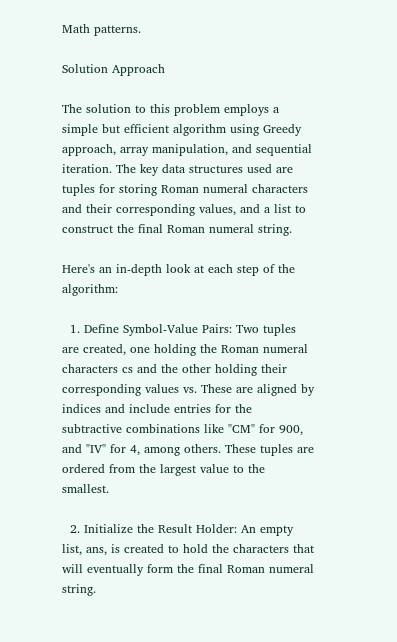Math patterns.

Solution Approach

The solution to this problem employs a simple but efficient algorithm using Greedy approach, array manipulation, and sequential iteration. The key data structures used are tuples for storing Roman numeral characters and their corresponding values, and a list to construct the final Roman numeral string.

Here's an in-depth look at each step of the algorithm:

  1. Define Symbol-Value Pairs: Two tuples are created, one holding the Roman numeral characters cs and the other holding their corresponding values vs. These are aligned by indices and include entries for the subtractive combinations like "CM" for 900, and "IV" for 4, among others. These tuples are ordered from the largest value to the smallest.

  2. Initialize the Result Holder: An empty list, ans, is created to hold the characters that will eventually form the final Roman numeral string.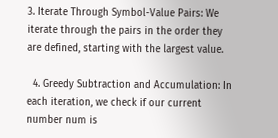3. Iterate Through Symbol-Value Pairs: We iterate through the pairs in the order they are defined, starting with the largest value.

  4. Greedy Subtraction and Accumulation: In each iteration, we check if our current number num is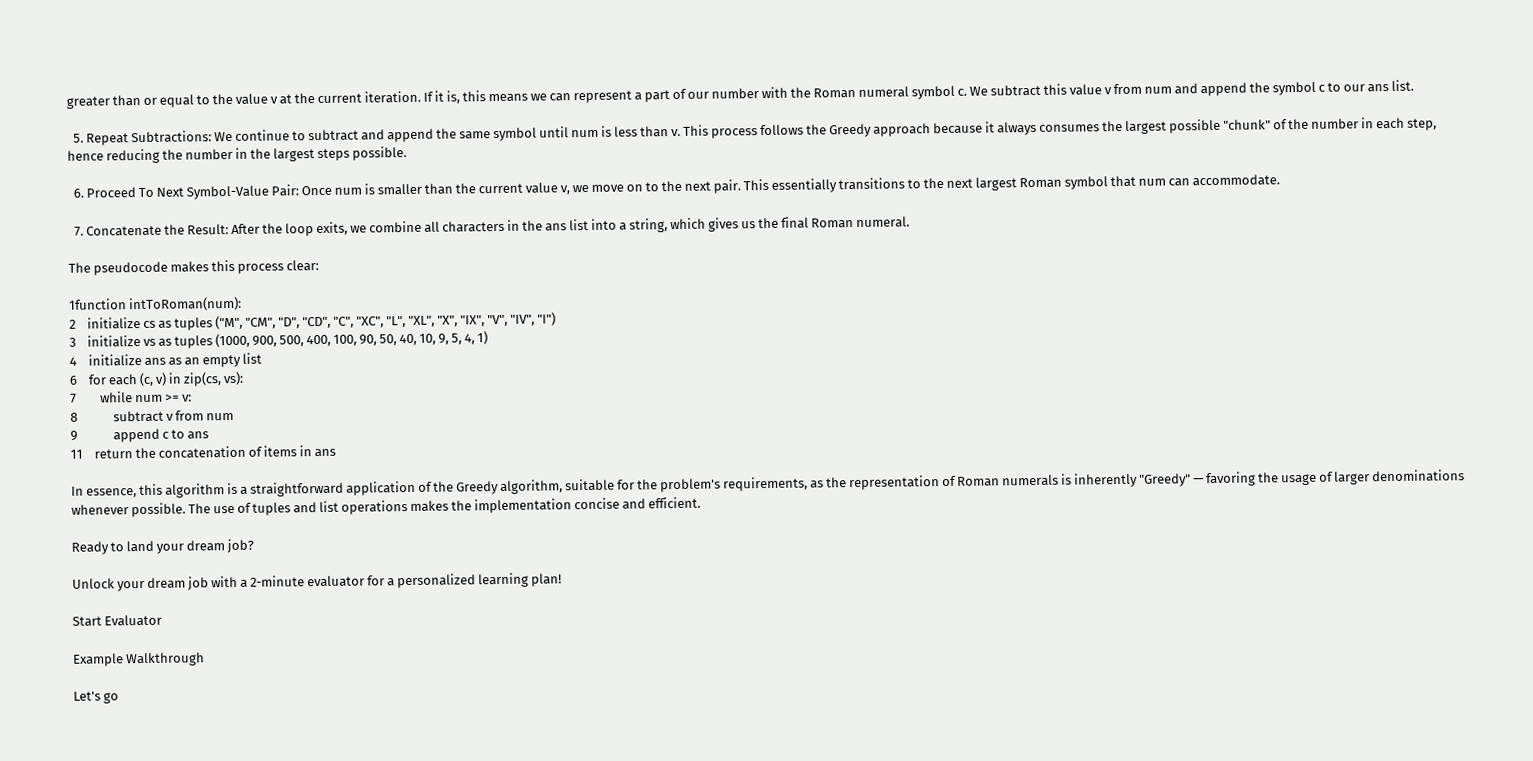greater than or equal to the value v at the current iteration. If it is, this means we can represent a part of our number with the Roman numeral symbol c. We subtract this value v from num and append the symbol c to our ans list.

  5. Repeat Subtractions: We continue to subtract and append the same symbol until num is less than v. This process follows the Greedy approach because it always consumes the largest possible "chunk" of the number in each step, hence reducing the number in the largest steps possible.

  6. Proceed To Next Symbol-Value Pair: Once num is smaller than the current value v, we move on to the next pair. This essentially transitions to the next largest Roman symbol that num can accommodate.

  7. Concatenate the Result: After the loop exits, we combine all characters in the ans list into a string, which gives us the final Roman numeral.

The pseudocode makes this process clear:

1function intToRoman(num):
2    initialize cs as tuples ("M", "CM", "D", "CD", "C", "XC", "L", "XL", "X", "IX", "V", "IV", "I")
3    initialize vs as tuples (1000, 900, 500, 400, 100, 90, 50, 40, 10, 9, 5, 4, 1)
4    initialize ans as an empty list
6    for each (c, v) in zip(cs, vs):
7        while num >= v:
8            subtract v from num
9            append c to ans
11    return the concatenation of items in ans

In essence, this algorithm is a straightforward application of the Greedy algorithm, suitable for the problem's requirements, as the representation of Roman numerals is inherently "Greedy" — favoring the usage of larger denominations whenever possible. The use of tuples and list operations makes the implementation concise and efficient.

Ready to land your dream job?

Unlock your dream job with a 2-minute evaluator for a personalized learning plan!

Start Evaluator

Example Walkthrough

Let's go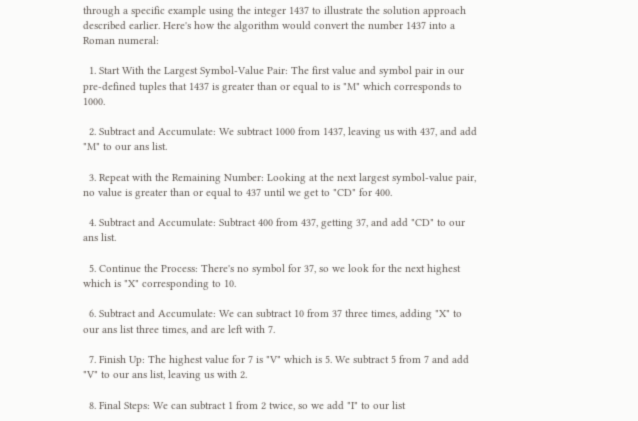through a specific example using the integer 1437 to illustrate the solution approach described earlier. Here's how the algorithm would convert the number 1437 into a Roman numeral:

  1. Start With the Largest Symbol-Value Pair: The first value and symbol pair in our pre-defined tuples that 1437 is greater than or equal to is "M" which corresponds to 1000.

  2. Subtract and Accumulate: We subtract 1000 from 1437, leaving us with 437, and add "M" to our ans list.

  3. Repeat with the Remaining Number: Looking at the next largest symbol-value pair, no value is greater than or equal to 437 until we get to "CD" for 400.

  4. Subtract and Accumulate: Subtract 400 from 437, getting 37, and add "CD" to our ans list.

  5. Continue the Process: There's no symbol for 37, so we look for the next highest which is "X" corresponding to 10.

  6. Subtract and Accumulate: We can subtract 10 from 37 three times, adding "X" to our ans list three times, and are left with 7.

  7. Finish Up: The highest value for 7 is "V" which is 5. We subtract 5 from 7 and add "V" to our ans list, leaving us with 2.

  8. Final Steps: We can subtract 1 from 2 twice, so we add "I" to our list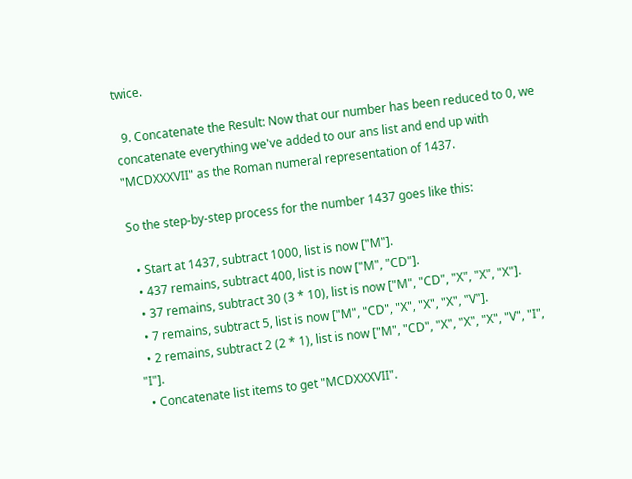twice.

  9. Concatenate the Result: Now that our number has been reduced to 0, we concatenate everything we've added to our ans list and end up with "MCDXXXVII" as the Roman numeral representation of 1437.

So the step-by-step process for the number 1437 goes like this:

  • Start at 1437, subtract 1000, list is now ["M"].
  • 437 remains, subtract 400, list is now ["M", "CD"].
  • 37 remains, subtract 30 (3 * 10), list is now ["M", "CD", "X", "X", "X"].
  • 7 remains, subtract 5, list is now ["M", "CD", "X", "X", "X", "V"].
  • 2 remains, subtract 2 (2 * 1), list is now ["M", "CD", "X", "X", "X", "V", "I", "I"].
  • Concatenate list items to get "MCDXXXVII".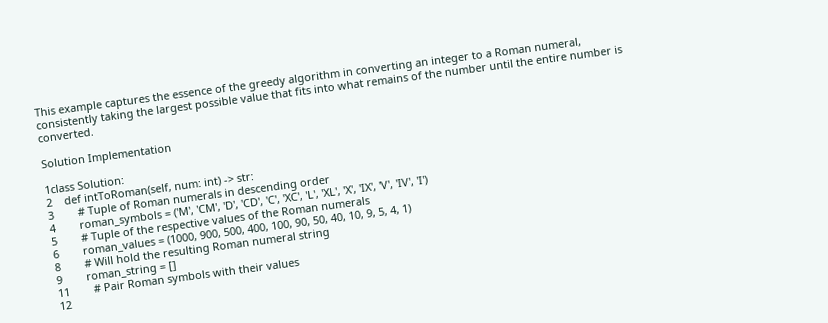This example captures the essence of the greedy algorithm in converting an integer to a Roman numeral, consistently taking the largest possible value that fits into what remains of the number until the entire number is converted.

Solution Implementation

1class Solution:
2    def intToRoman(self, num: int) -> str:
3        # Tuple of Roman numerals in descending order
4        roman_symbols = ('M', 'CM', 'D', 'CD', 'C', 'XC', 'L', 'XL', 'X', 'IX', 'V', 'IV', 'I')
5        # Tuple of the respective values of the Roman numerals
6        roman_values = (1000, 900, 500, 400, 100, 90, 50, 40, 10, 9, 5, 4, 1)
8        # Will hold the resulting Roman numeral string
9        roman_string = []
11        # Pair Roman symbols with their values
12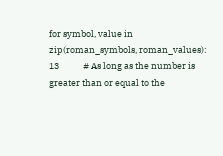for symbol, value in zip(roman_symbols, roman_values):
13            # As long as the number is greater than or equal to the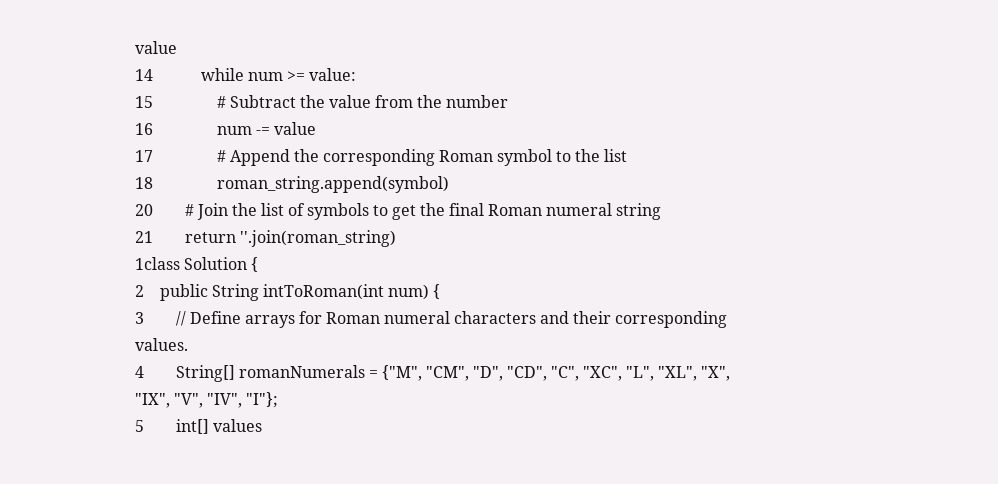value
14            while num >= value:
15                # Subtract the value from the number
16                num -= value
17                # Append the corresponding Roman symbol to the list
18                roman_string.append(symbol)
20        # Join the list of symbols to get the final Roman numeral string
21        return ''.join(roman_string)
1class Solution {
2    public String intToRoman(int num) {
3        // Define arrays for Roman numeral characters and their corresponding values.
4        String[] romanNumerals = {"M", "CM", "D", "CD", "C", "XC", "L", "XL", "X", "IX", "V", "IV", "I"};
5        int[] values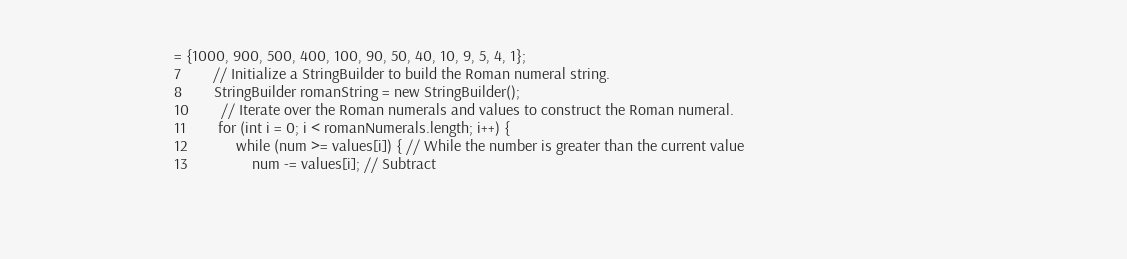= {1000, 900, 500, 400, 100, 90, 50, 40, 10, 9, 5, 4, 1};
7        // Initialize a StringBuilder to build the Roman numeral string.
8        StringBuilder romanString = new StringBuilder();
10        // Iterate over the Roman numerals and values to construct the Roman numeral.
11        for (int i = 0; i < romanNumerals.length; i++) {
12            while (num >= values[i]) { // While the number is greater than the current value
13                num -= values[i]; // Subtract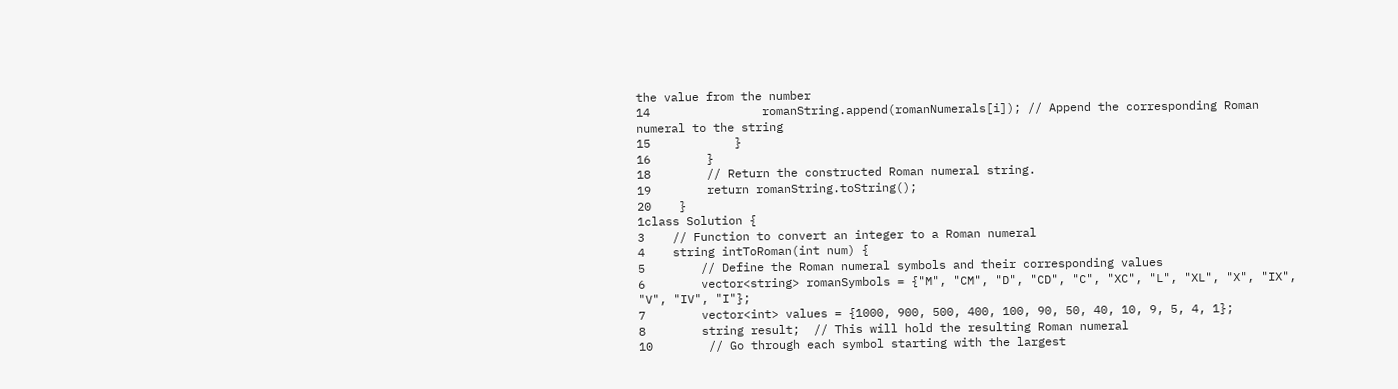the value from the number
14                romanString.append(romanNumerals[i]); // Append the corresponding Roman numeral to the string
15            }
16        }
18        // Return the constructed Roman numeral string.
19        return romanString.toString();
20    }
1class Solution {
3    // Function to convert an integer to a Roman numeral
4    string intToRoman(int num) {
5        // Define the Roman numeral symbols and their corresponding values
6        vector<string> romanSymbols = {"M", "CM", "D", "CD", "C", "XC", "L", "XL", "X", "IX", "V", "IV", "I"};
7        vector<int> values = {1000, 900, 500, 400, 100, 90, 50, 40, 10, 9, 5, 4, 1};
8        string result;  // This will hold the resulting Roman numeral
10        // Go through each symbol starting with the largest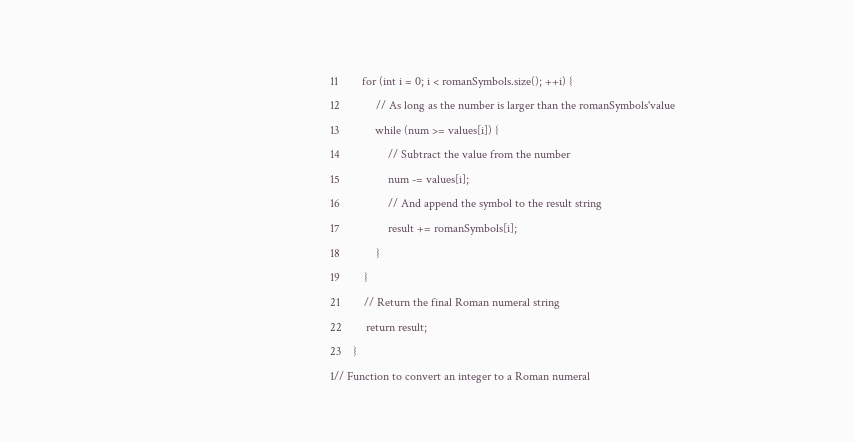11        for (int i = 0; i < romanSymbols.size(); ++i) {
12            // As long as the number is larger than the romanSymbols'value
13            while (num >= values[i]) {
14                // Subtract the value from the number
15                num -= values[i];
16                // And append the symbol to the result string
17                result += romanSymbols[i];
18            }
19        }
21        // Return the final Roman numeral string
22        return result;
23    }
1// Function to convert an integer to a Roman numeral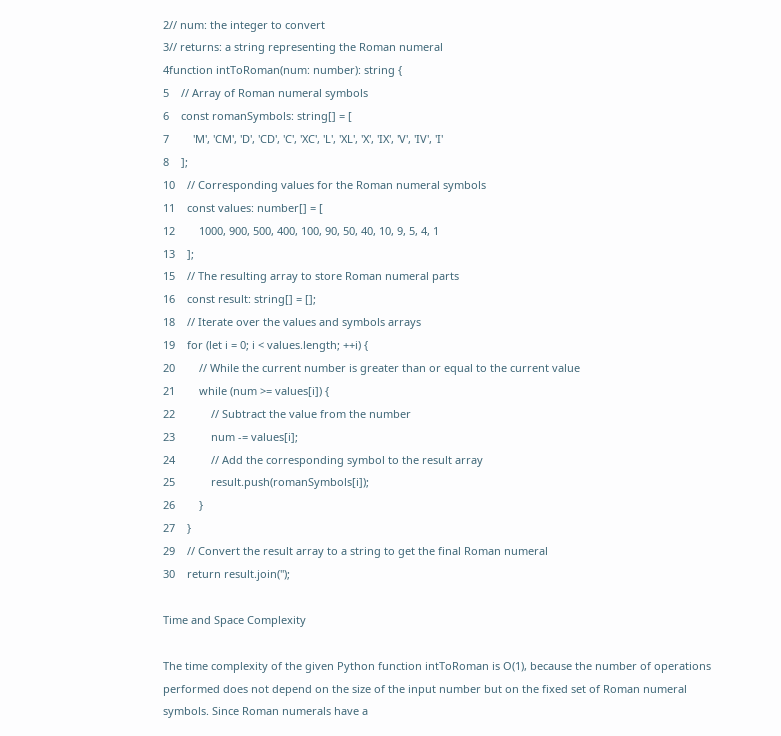2// num: the integer to convert
3// returns: a string representing the Roman numeral
4function intToRoman(num: number): string {
5    // Array of Roman numeral symbols
6    const romanSymbols: string[] = [
7        'M', 'CM', 'D', 'CD', 'C', 'XC', 'L', 'XL', 'X', 'IX', 'V', 'IV', 'I'
8    ];
10    // Corresponding values for the Roman numeral symbols
11    const values: number[] = [
12        1000, 900, 500, 400, 100, 90, 50, 40, 10, 9, 5, 4, 1
13    ];
15    // The resulting array to store Roman numeral parts
16    const result: string[] = [];
18    // Iterate over the values and symbols arrays
19    for (let i = 0; i < values.length; ++i) {
20        // While the current number is greater than or equal to the current value
21        while (num >= values[i]) {
22            // Subtract the value from the number
23            num -= values[i];
24            // Add the corresponding symbol to the result array
25            result.push(romanSymbols[i]);
26        }
27    }
29    // Convert the result array to a string to get the final Roman numeral
30    return result.join('');

Time and Space Complexity

The time complexity of the given Python function intToRoman is O(1), because the number of operations performed does not depend on the size of the input number but on the fixed set of Roman numeral symbols. Since Roman numerals have a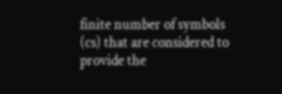finite number of symbols (cs) that are considered to provide the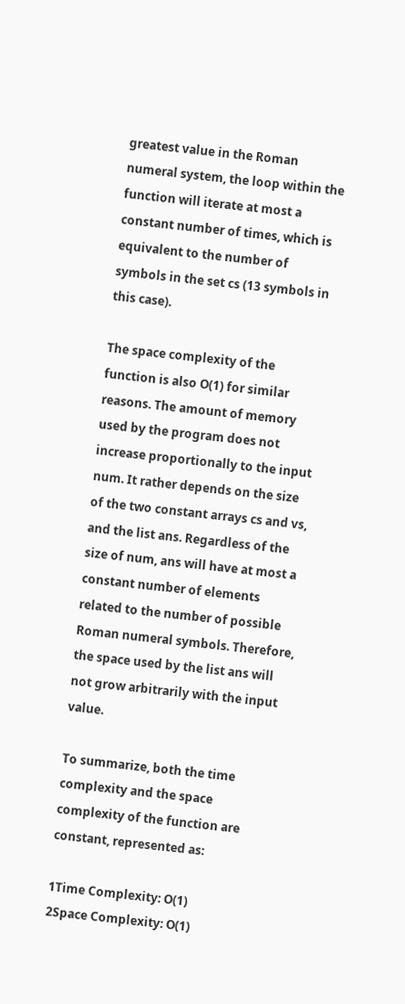greatest value in the Roman numeral system, the loop within the function will iterate at most a constant number of times, which is equivalent to the number of symbols in the set cs (13 symbols in this case).

The space complexity of the function is also O(1) for similar reasons. The amount of memory used by the program does not increase proportionally to the input num. It rather depends on the size of the two constant arrays cs and vs, and the list ans. Regardless of the size of num, ans will have at most a constant number of elements related to the number of possible Roman numeral symbols. Therefore, the space used by the list ans will not grow arbitrarily with the input value.

To summarize, both the time complexity and the space complexity of the function are constant, represented as:

1Time Complexity: O(1)
2Space Complexity: O(1)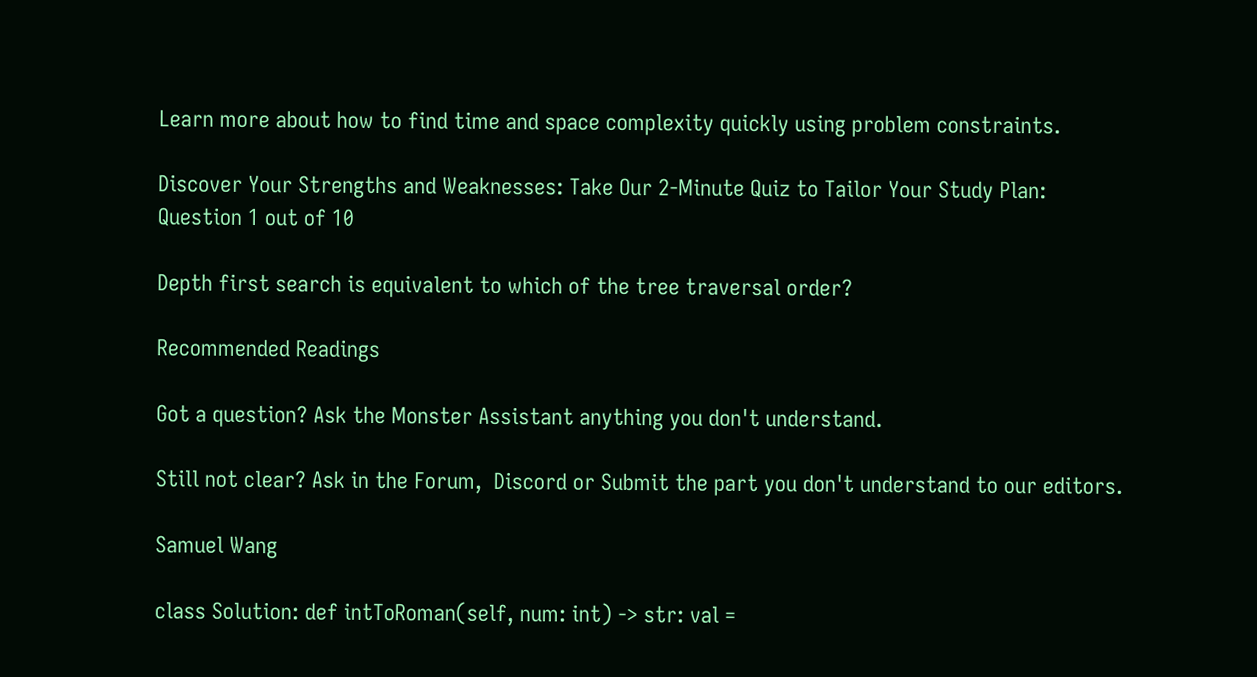Learn more about how to find time and space complexity quickly using problem constraints.

Discover Your Strengths and Weaknesses: Take Our 2-Minute Quiz to Tailor Your Study Plan:
Question 1 out of 10

Depth first search is equivalent to which of the tree traversal order?

Recommended Readings

Got a question? Ask the Monster Assistant anything you don't understand.

Still not clear? Ask in the Forum,  Discord or Submit the part you don't understand to our editors.

Samuel Wang

class Solution: def intToRoman(self, num: int) -> str: val =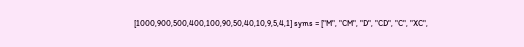[1000,900,500,400,100,90,50,40,10,9,5,4,1] syms = ["M", "CM", "D", "CD", "C", "XC",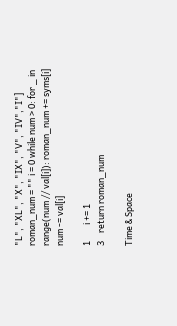"L", "XL", "X", "IX", "V", "IV","I"] roman_num = "" i = 0 while num > 0: for _ in range(num // val[i]): roman_num += syms[i] num -= val[i]

1        i += 1
3    return roman_num

Time & Space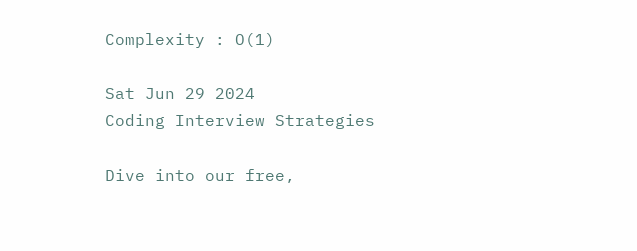Complexity : O(1)

Sat Jun 29 2024
Coding Interview Strategies

Dive into our free,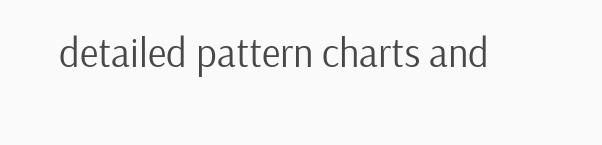detailed pattern charts and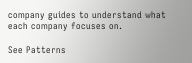company guides to understand what each company focuses on.

See Patterns